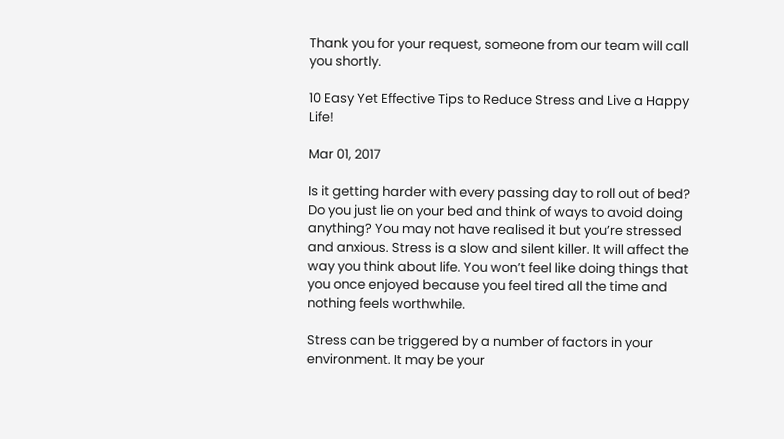Thank you for your request, someone from our team will call you shortly.

10 Easy Yet Effective Tips to Reduce Stress and Live a Happy Life!

Mar 01, 2017

Is it getting harder with every passing day to roll out of bed? Do you just lie on your bed and think of ways to avoid doing anything? You may not have realised it but you’re stressed and anxious. Stress is a slow and silent killer. It will affect the way you think about life. You won’t feel like doing things that you once enjoyed because you feel tired all the time and nothing feels worthwhile.

Stress can be triggered by a number of factors in your environment. It may be your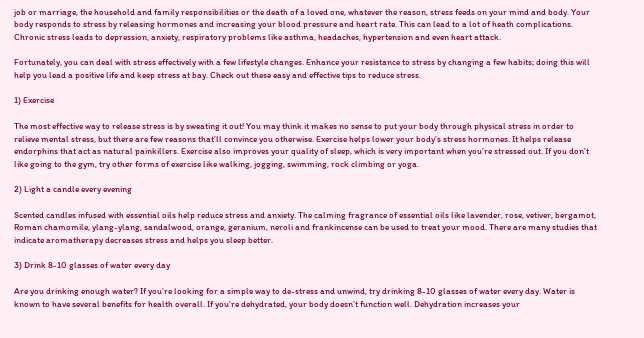job or marriage, the household and family responsibilities or the death of a loved one, whatever the reason, stress feeds on your mind and body. Your body responds to stress by releasing hormones and increasing your blood pressure and heart rate. This can lead to a lot of heath complications. Chronic stress leads to depression, anxiety, respiratory problems like asthma, headaches, hypertension and even heart attack.

Fortunately, you can deal with stress effectively with a few lifestyle changes. Enhance your resistance to stress by changing a few habits; doing this will help you lead a positive life and keep stress at bay. Check out these easy and effective tips to reduce stress.

1) Exercise

The most effective way to release stress is by sweating it out! You may think it makes no sense to put your body through physical stress in order to relieve mental stress, but there are few reasons that’ll convince you otherwise. Exercise helps lower your body’s stress hormones. It helps release endorphins that act as natural painkillers. Exercise also improves your quality of sleep, which is very important when you’re stressed out. If you don’t like going to the gym, try other forms of exercise like walking, jogging, swimming, rock climbing or yoga.

2) Light a candle every evening

Scented candles infused with essential oils help reduce stress and anxiety. The calming fragrance of essential oils like lavender, rose, vetiver, bergamot, Roman chamomile, ylang-ylang, sandalwood, orange, geranium, neroli and frankincense can be used to treat your mood. There are many studies that indicate aromatherapy decreases stress and helps you sleep better.

3) Drink 8-10 glasses of water every day

Are you drinking enough water? If you’re looking for a simple way to de-stress and unwind, try drinking 8-10 glasses of water every day. Water is known to have several benefits for health overall. If you’re dehydrated, your body doesn’t function well. Dehydration increases your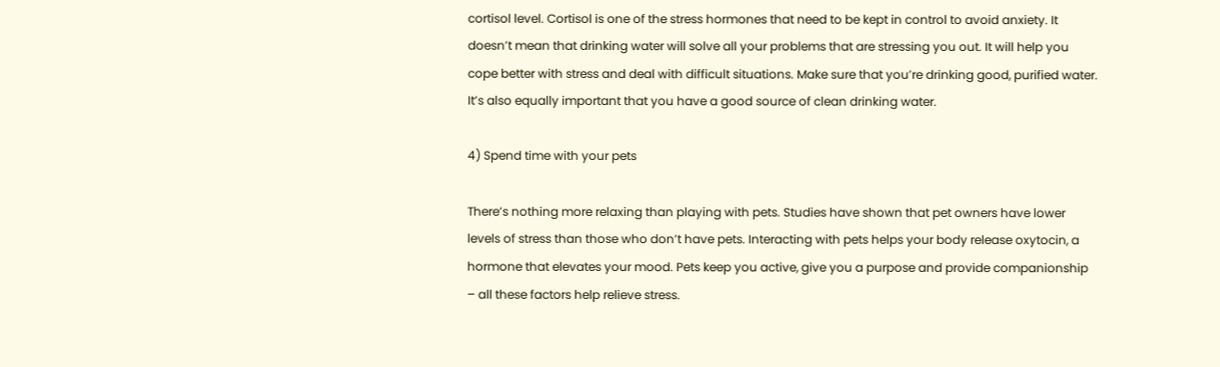cortisol level. Cortisol is one of the stress hormones that need to be kept in control to avoid anxiety. It doesn’t mean that drinking water will solve all your problems that are stressing you out. It will help you cope better with stress and deal with difficult situations. Make sure that you’re drinking good, purified water. It’s also equally important that you have a good source of clean drinking water.

4) Spend time with your pets

There’s nothing more relaxing than playing with pets. Studies have shown that pet owners have lower levels of stress than those who don’t have pets. Interacting with pets helps your body release oxytocin, a hormone that elevates your mood. Pets keep you active, give you a purpose and provide companionship – all these factors help relieve stress.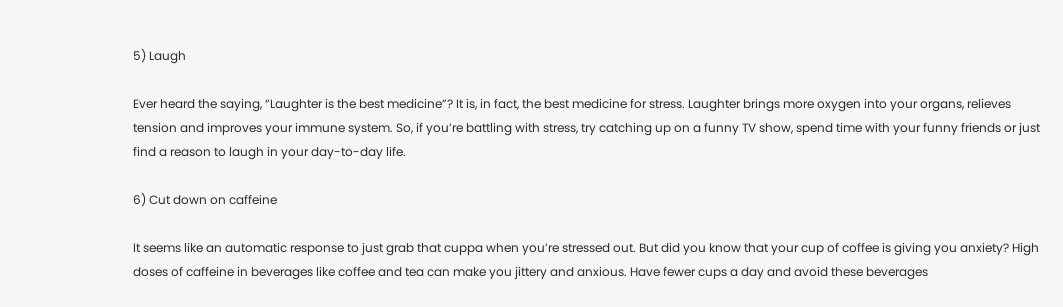5) Laugh

Ever heard the saying, “Laughter is the best medicine”? It is, in fact, the best medicine for stress. Laughter brings more oxygen into your organs, relieves tension and improves your immune system. So, if you’re battling with stress, try catching up on a funny TV show, spend time with your funny friends or just find a reason to laugh in your day-to-day life.

6) Cut down on caffeine

It seems like an automatic response to just grab that cuppa when you’re stressed out. But did you know that your cup of coffee is giving you anxiety? High doses of caffeine in beverages like coffee and tea can make you jittery and anxious. Have fewer cups a day and avoid these beverages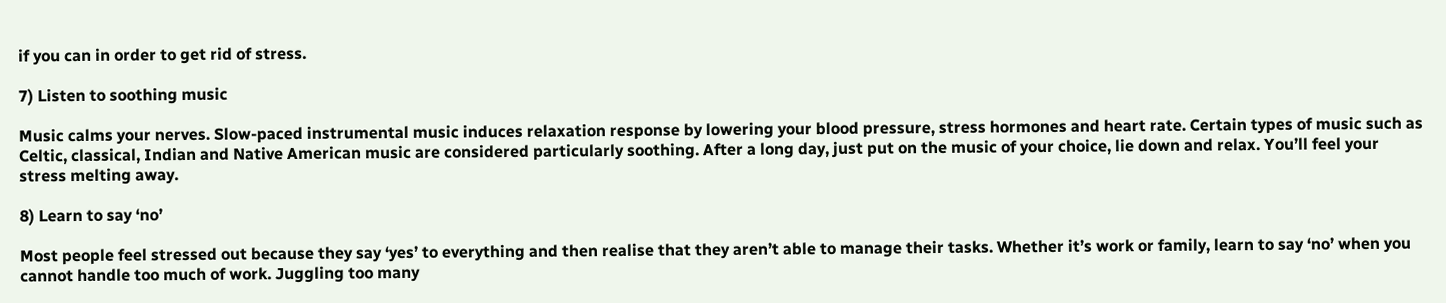if you can in order to get rid of stress.

7) Listen to soothing music

Music calms your nerves. Slow-paced instrumental music induces relaxation response by lowering your blood pressure, stress hormones and heart rate. Certain types of music such as Celtic, classical, Indian and Native American music are considered particularly soothing. After a long day, just put on the music of your choice, lie down and relax. You’ll feel your stress melting away.

8) Learn to say ‘no’

Most people feel stressed out because they say ‘yes’ to everything and then realise that they aren’t able to manage their tasks. Whether it’s work or family, learn to say ‘no’ when you cannot handle too much of work. Juggling too many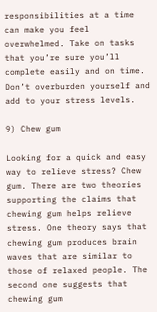responsibilities at a time can make you feel overwhelmed. Take on tasks that you’re sure you’ll complete easily and on time. Don’t overburden yourself and add to your stress levels.

9) Chew gum

Looking for a quick and easy way to relieve stress? Chew gum. There are two theories supporting the claims that chewing gum helps relieve stress. One theory says that chewing gum produces brain waves that are similar to those of relaxed people. The second one suggests that chewing gum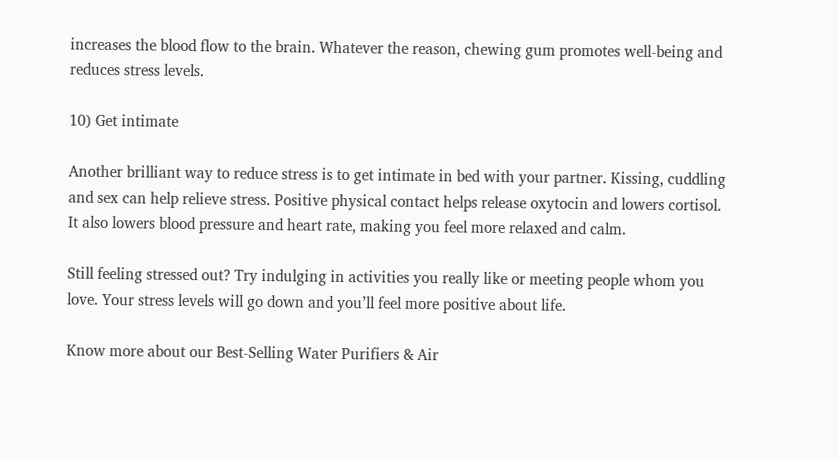increases the blood flow to the brain. Whatever the reason, chewing gum promotes well-being and reduces stress levels.

10) Get intimate

Another brilliant way to reduce stress is to get intimate in bed with your partner. Kissing, cuddling and sex can help relieve stress. Positive physical contact helps release oxytocin and lowers cortisol. It also lowers blood pressure and heart rate, making you feel more relaxed and calm.

Still feeling stressed out? Try indulging in activities you really like or meeting people whom you love. Your stress levels will go down and you’ll feel more positive about life.

Know more about our Best-Selling Water Purifiers & Air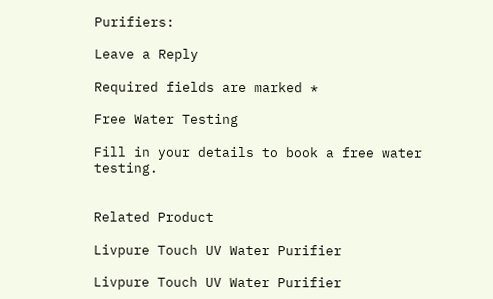Purifiers:

Leave a Reply

Required fields are marked *

Free Water Testing

Fill in your details to book a free water testing.


Related Product

Livpure Touch UV Water Purifier

Livpure Touch UV Water Purifier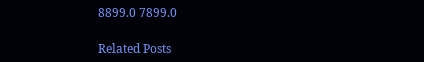8899.0 7899.0

Related Posts